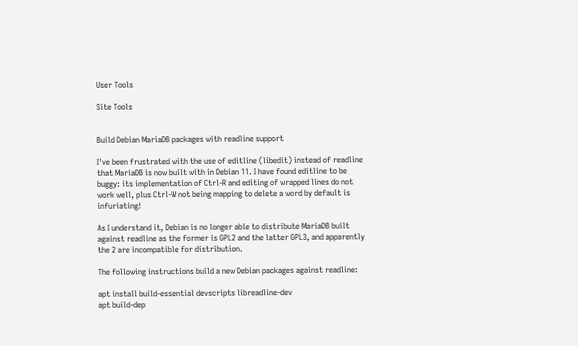User Tools

Site Tools


Build Debian MariaDB packages with readline support

I've been frustrated with the use of editline (libedit) instead of readline that MariaDB is now built with in Debian 11. I have found editline to be buggy: its implementation of Ctrl-R and editing of wrapped lines do not work well, plus Ctrl-W not being mapping to delete a word by default is infuriating!

As I understand it, Debian is no longer able to distribute MariaDB built against readline as the former is GPL2 and the latter GPL3, and apparently the 2 are incompatible for distribution.

The following instructions build a new Debian packages against readline:

apt install build-essential devscripts libreadline-dev
apt build-dep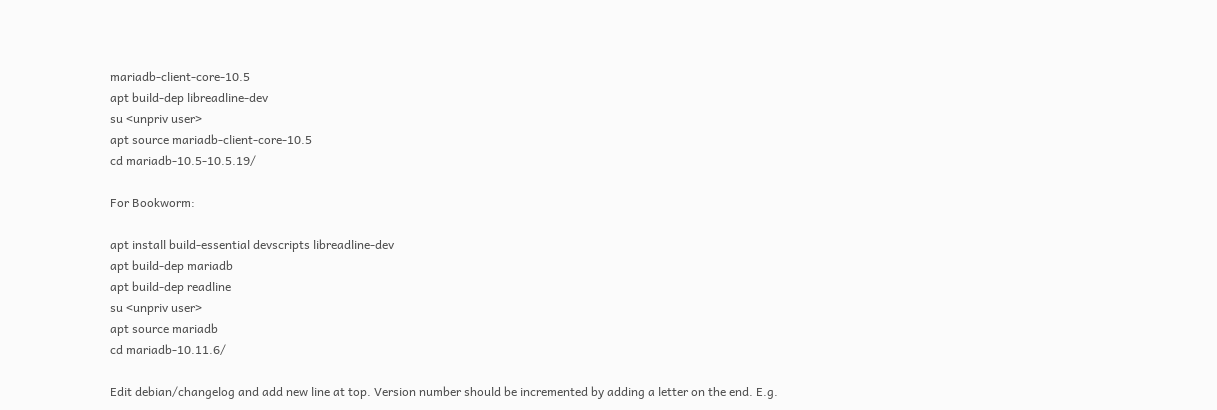mariadb-client-core-10.5
apt build-dep libreadline-dev
su <unpriv user>
apt source mariadb-client-core-10.5
cd mariadb-10.5-10.5.19/

For Bookworm:

apt install build-essential devscripts libreadline-dev
apt build-dep mariadb
apt build-dep readline
su <unpriv user>
apt source mariadb
cd mariadb-10.11.6/

Edit debian/changelog and add new line at top. Version number should be incremented by adding a letter on the end. E.g.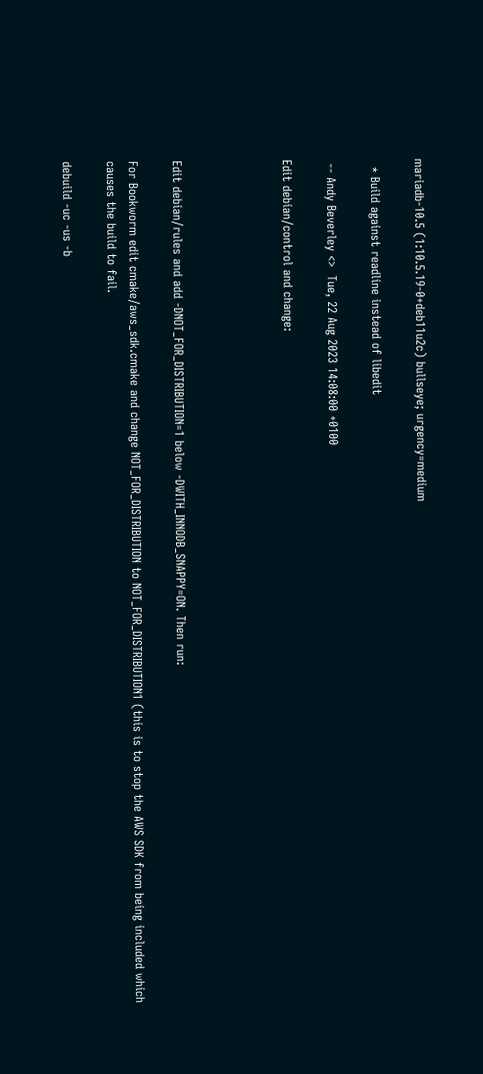mariadb-10.5 (1:10.5.19-0+deb11u2c) bullseye; urgency=medium

  * Build against readline instead of libedit

 -- Andy Beverley <>  Tue, 22 Aug 2023 14:08:00 +0100

Edit debian/control and change:




Edit debian/rules and add -DNOT_FOR_DISTRIBUTION=1 below -DWITH_INNODB_SNAPPY=ON. Then run:

For Bookworm edit cmake/aws_sdk.cmake and change NOT_FOR_DISTRIBUTION to NOT_FOR_DISTRIBUTION1 (this is to stop the AWS SDK from being included which causes the build to fail.

debuild -uc -us -b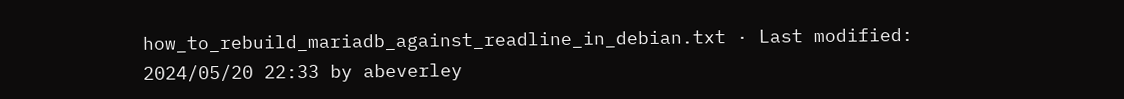how_to_rebuild_mariadb_against_readline_in_debian.txt · Last modified: 2024/05/20 22:33 by abeverley